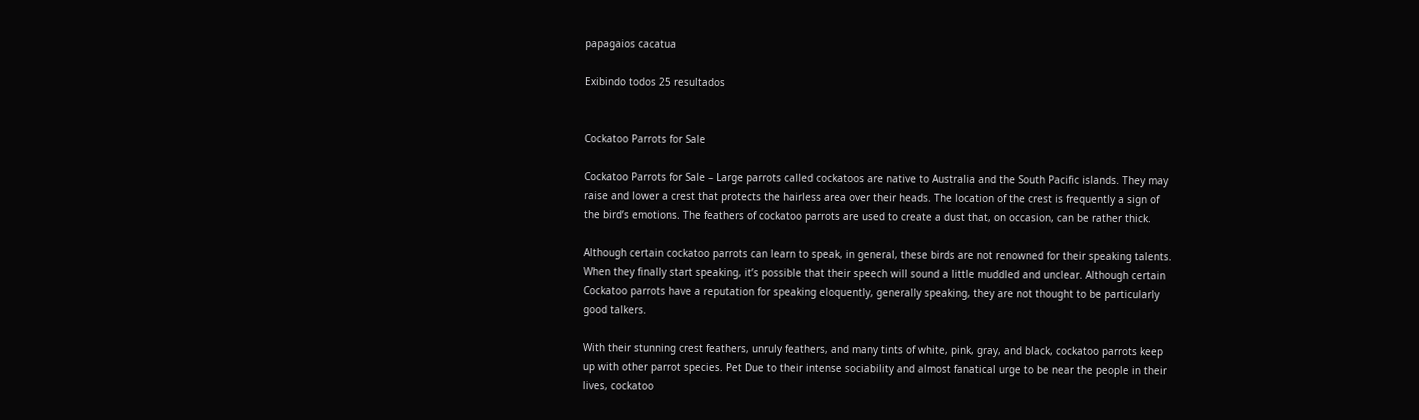papagaios cacatua

Exibindo todos 25 resultados


Cockatoo Parrots for Sale

Cockatoo Parrots for Sale – Large parrots called cockatoos are native to Australia and the South Pacific islands. They may raise and lower a crest that protects the hairless area over their heads. The location of the crest is frequently a sign of the bird’s emotions. The feathers of cockatoo parrots are used to create a dust that, on occasion, can be rather thick.

Although certain cockatoo parrots can learn to speak, in general, these birds are not renowned for their speaking talents. When they finally start speaking, it’s possible that their speech will sound a little muddled and unclear. Although certain Cockatoo parrots have a reputation for speaking eloquently, generally speaking, they are not thought to be particularly good talkers.

With their stunning crest feathers, unruly feathers, and many tints of white, pink, gray, and black, cockatoo parrots keep up with other parrot species. Pet Due to their intense sociability and almost fanatical urge to be near the people in their lives, cockatoo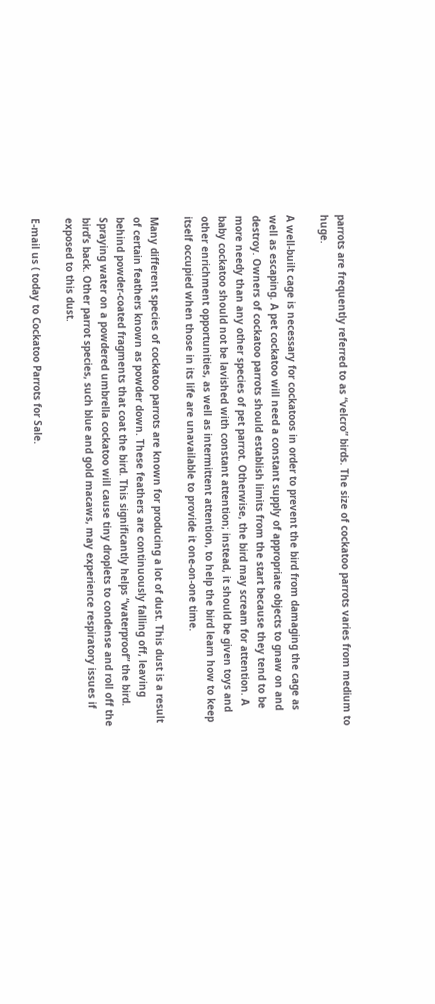parrots are frequently referred to as “velcro” birds. The size of cockatoo parrots varies from medium to huge.

A well-built cage is necessary for cockatoos in order to prevent the bird from damaging the cage as well as escaping. A pet cockatoo will need a constant supply of appropriate objects to gnaw on and destroy. Owners of cockatoo parrots should establish limits from the start because they tend to be more needy than any other species of pet parrot. Otherwise, the bird may scream for attention. A baby cockatoo should not be lavished with constant attention; instead, it should be given toys and other enrichment opportunities, as well as intermittent attention, to help the bird learn how to keep itself occupied when those in its life are unavailable to provide it one-on-one time.

Many different species of cockatoo parrots are known for producing a lot of dust. This dust is a result of certain feathers known as powder down. These feathers are continuously falling off, leaving behind powder-coated fragments that coat the bird. This significantly helps “waterproof” the bird. Spraying water on a powdered umbrella cockatoo will cause tiny droplets to condense and roll off the bird’s back. Other parrot species, such blue and gold macaws, may experience respiratory issues if exposed to this dust.

E-mail us ( today to Cockatoo Parrots for Sale.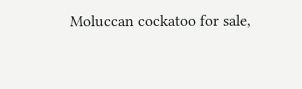Moluccan cockatoo for sale,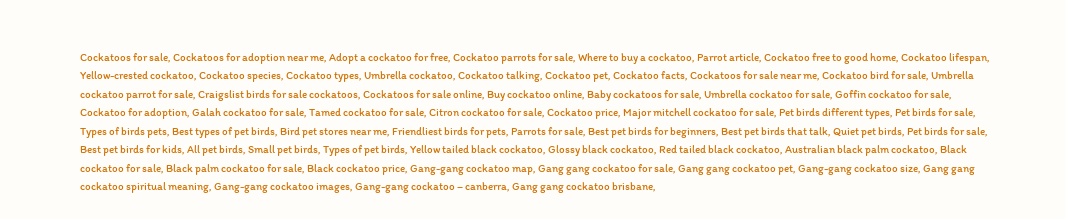Cockatoos for sale, Cockatoos for adoption near me, Adopt a cockatoo for free, Cockatoo parrots for sale, Where to buy a cockatoo, Parrot article, Cockatoo free to good home, Cockatoo lifespan, Yellow-crested cockatoo, Cockatoo species, Cockatoo types, Umbrella cockatoo, Cockatoo talking, Cockatoo pet, Cockatoo facts, Cockatoos for sale near me, Cockatoo bird for sale, Umbrella cockatoo parrot for sale, Craigslist birds for sale cockatoos, Cockatoos for sale online, Buy cockatoo online, Baby cockatoos for sale, Umbrella cockatoo for sale, Goffin cockatoo for sale, Cockatoo for adoption, Galah cockatoo for sale, Tamed cockatoo for sale, Citron cockatoo for sale, Cockatoo price, Major mitchell cockatoo for sale, Pet birds different types, Pet birds for sale, Types of birds pets, Best types of pet birds, Bird pet stores near me, Friendliest birds for pets, Parrots for sale, Best pet birds for beginners, Best pet birds that talk, Quiet pet birds, Pet birds for sale, Best pet birds for kids, All pet birds, Small pet birds, Types of pet birds, Yellow tailed black cockatoo, Glossy black cockatoo, Red tailed black cockatoo, Australian black palm cockatoo, Black cockatoo for sale, Black palm cockatoo for sale, Black cockatoo price, Gang-gang cockatoo map, Gang gang cockatoo for sale, Gang gang cockatoo pet, Gang-gang cockatoo size, Gang gang cockatoo spiritual meaning, Gang-gang cockatoo images, Gang-gang cockatoo – canberra, Gang gang cockatoo brisbane,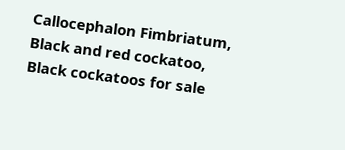Callocephalon Fimbriatum, Black and red cockatoo, Black cockatoos for sale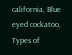california, Blue eyed cockatoo, Types of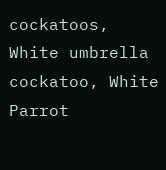cockatoos, White umbrella cockatoo, White Parrot